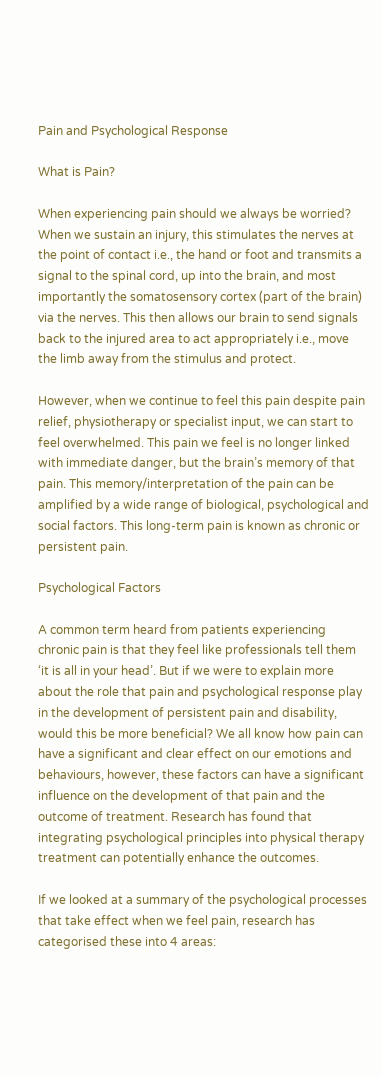Pain and Psychological Response

What is Pain?

When experiencing pain should we always be worried? When we sustain an injury, this stimulates the nerves at the point of contact i.e., the hand or foot and transmits a signal to the spinal cord, up into the brain, and most importantly the somatosensory cortex (part of the brain) via the nerves. This then allows our brain to send signals back to the injured area to act appropriately i.e., move the limb away from the stimulus and protect.

However, when we continue to feel this pain despite pain relief, physiotherapy or specialist input, we can start to feel overwhelmed. This pain we feel is no longer linked with immediate danger, but the brain’s memory of that pain. This memory/interpretation of the pain can be amplified by a wide range of biological, psychological and social factors. This long-term pain is known as chronic or persistent pain.

Psychological Factors

A common term heard from patients experiencing chronic pain is that they feel like professionals tell them ‘it is all in your head’. But if we were to explain more about the role that pain and psychological response play in the development of persistent pain and disability, would this be more beneficial? We all know how pain can have a significant and clear effect on our emotions and behaviours, however, these factors can have a significant influence on the development of that pain and the outcome of treatment. Research has found that integrating psychological principles into physical therapy treatment can potentially enhance the outcomes.

If we looked at a summary of the psychological processes that take effect when we feel pain, research has categorised these into 4 areas: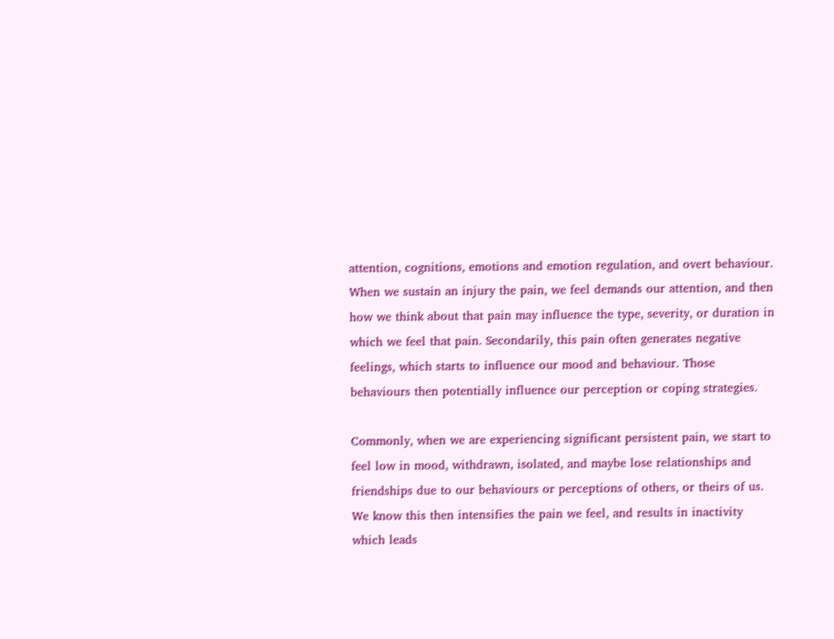attention, cognitions, emotions and emotion regulation, and overt behaviour. When we sustain an injury the pain, we feel demands our attention, and then how we think about that pain may influence the type, severity, or duration in which we feel that pain. Secondarily, this pain often generates negative feelings, which starts to influence our mood and behaviour. Those behaviours then potentially influence our perception or coping strategies.

Commonly, when we are experiencing significant persistent pain, we start to feel low in mood, withdrawn, isolated, and maybe lose relationships and friendships due to our behaviours or perceptions of others, or theirs of us. We know this then intensifies the pain we feel, and results in inactivity which leads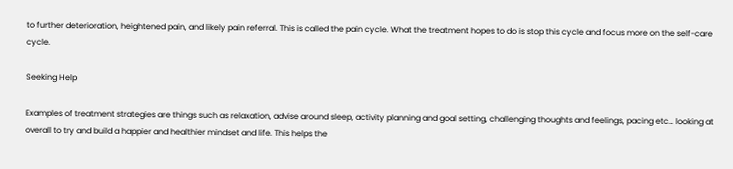to further deterioration, heightened pain, and likely pain referral. This is called the pain cycle. What the treatment hopes to do is stop this cycle and focus more on the self-care cycle.

Seeking Help

Examples of treatment strategies are things such as relaxation, advise around sleep, activity planning and goal setting, challenging thoughts and feelings, pacing etc… looking at overall to try and build a happier and healthier mindset and life. This helps the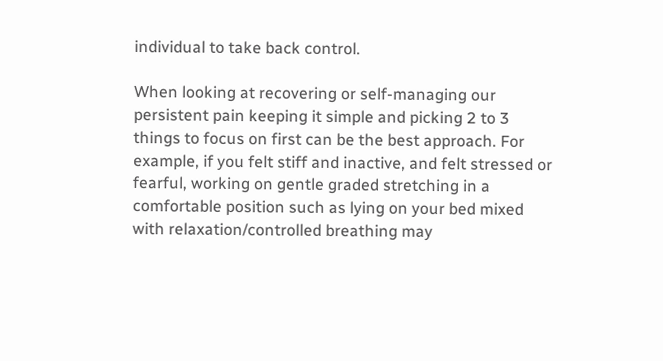individual to take back control.

When looking at recovering or self-managing our persistent pain keeping it simple and picking 2 to 3 things to focus on first can be the best approach. For example, if you felt stiff and inactive, and felt stressed or fearful, working on gentle graded stretching in a comfortable position such as lying on your bed mixed with relaxation/controlled breathing may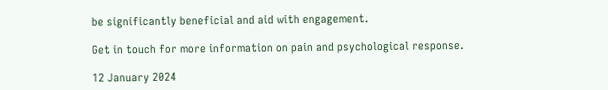be significantly beneficial and aid with engagement.

Get in touch for more information on pain and psychological response.

12 January 2024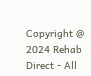Copyright @ 2024 Rehab Direct - All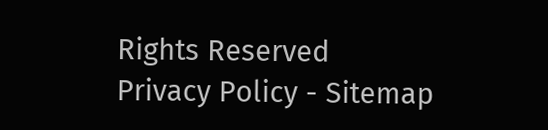Rights Reserved
Privacy Policy - Sitemap